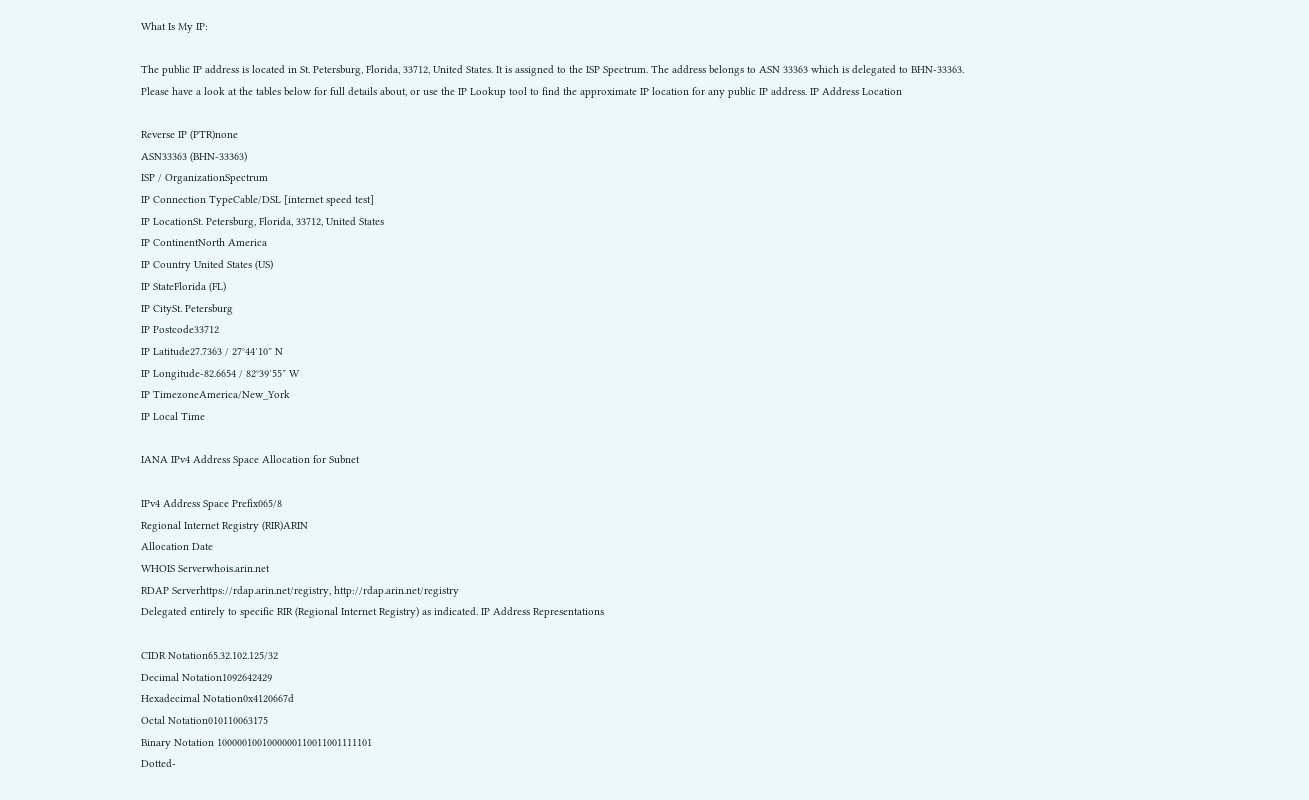What Is My IP:

The public IP address is located in St. Petersburg, Florida, 33712, United States. It is assigned to the ISP Spectrum. The address belongs to ASN 33363 which is delegated to BHN-33363.
Please have a look at the tables below for full details about, or use the IP Lookup tool to find the approximate IP location for any public IP address. IP Address Location

Reverse IP (PTR)none
ASN33363 (BHN-33363)
ISP / OrganizationSpectrum
IP Connection TypeCable/DSL [internet speed test]
IP LocationSt. Petersburg, Florida, 33712, United States
IP ContinentNorth America
IP Country United States (US)
IP StateFlorida (FL)
IP CitySt. Petersburg
IP Postcode33712
IP Latitude27.7363 / 27°44′10″ N
IP Longitude-82.6654 / 82°39′55″ W
IP TimezoneAmerica/New_York
IP Local Time

IANA IPv4 Address Space Allocation for Subnet

IPv4 Address Space Prefix065/8
Regional Internet Registry (RIR)ARIN
Allocation Date
WHOIS Serverwhois.arin.net
RDAP Serverhttps://rdap.arin.net/registry, http://rdap.arin.net/registry
Delegated entirely to specific RIR (Regional Internet Registry) as indicated. IP Address Representations

CIDR Notation65.32.102.125/32
Decimal Notation1092642429
Hexadecimal Notation0x4120667d
Octal Notation010110063175
Binary Notation 1000001001000000110011001111101
Dotted-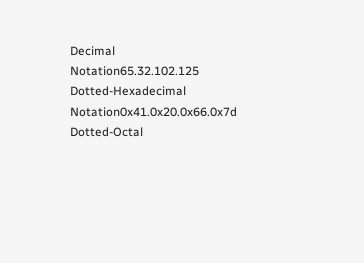Decimal Notation65.32.102.125
Dotted-Hexadecimal Notation0x41.0x20.0x66.0x7d
Dotted-Octal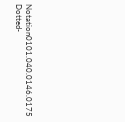Notation0101.040.0146.0175
Dotted-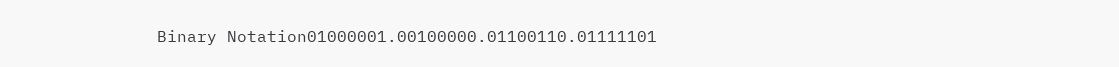Binary Notation01000001.00100000.01100110.01111101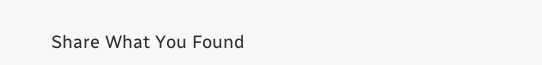Share What You Found